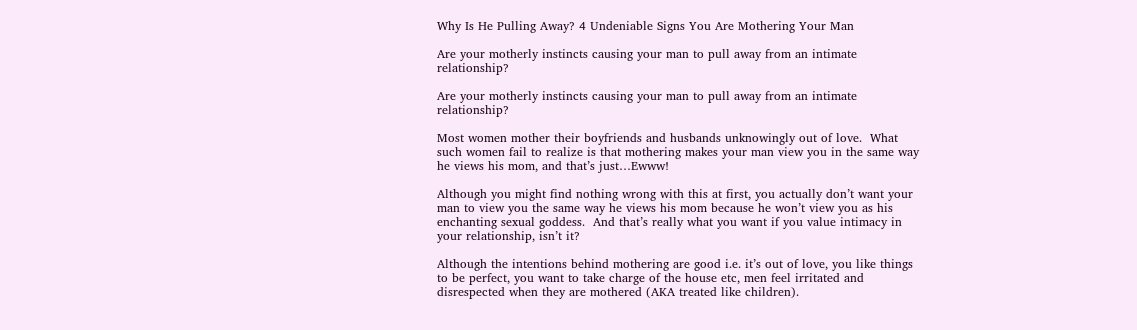Why Is He Pulling Away? 4 Undeniable Signs You Are Mothering Your Man

Are your motherly instincts causing your man to pull away from an intimate relationship?

Are your motherly instincts causing your man to pull away from an intimate relationship?

Most women mother their boyfriends and husbands unknowingly out of love.  What such women fail to realize is that mothering makes your man view you in the same way he views his mom, and that’s just…Ewww!

Although you might find nothing wrong with this at first, you actually don’t want your man to view you the same way he views his mom because he won’t view you as his enchanting sexual goddess.  And that’s really what you want if you value intimacy in your relationship, isn’t it?

Although the intentions behind mothering are good i.e. it’s out of love, you like things to be perfect, you want to take charge of the house etc, men feel irritated and disrespected when they are mothered (AKA treated like children).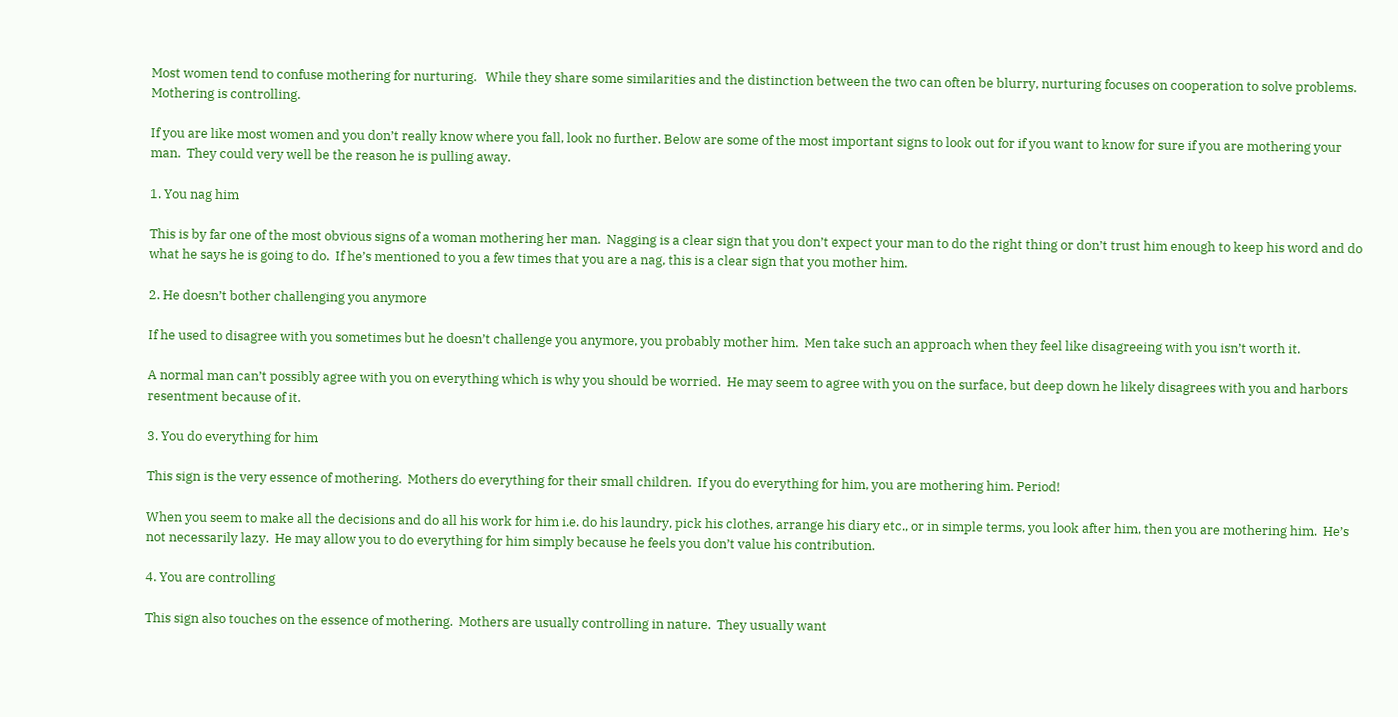Most women tend to confuse mothering for nurturing.   While they share some similarities and the distinction between the two can often be blurry, nurturing focuses on cooperation to solve problems.   Mothering is controlling.

If you are like most women and you don’t really know where you fall, look no further. Below are some of the most important signs to look out for if you want to know for sure if you are mothering your man.  They could very well be the reason he is pulling away.

1. You nag him

This is by far one of the most obvious signs of a woman mothering her man.  Nagging is a clear sign that you don’t expect your man to do the right thing or don’t trust him enough to keep his word and do what he says he is going to do.  If he’s mentioned to you a few times that you are a nag, this is a clear sign that you mother him.

2. He doesn’t bother challenging you anymore

If he used to disagree with you sometimes but he doesn’t challenge you anymore, you probably mother him.  Men take such an approach when they feel like disagreeing with you isn’t worth it.

A normal man can’t possibly agree with you on everything which is why you should be worried.  He may seem to agree with you on the surface, but deep down he likely disagrees with you and harbors resentment because of it.

3. You do everything for him

This sign is the very essence of mothering.  Mothers do everything for their small children.  If you do everything for him, you are mothering him. Period!

When you seem to make all the decisions and do all his work for him i.e. do his laundry, pick his clothes, arrange his diary etc., or in simple terms, you look after him, then you are mothering him.  He’s not necessarily lazy.  He may allow you to do everything for him simply because he feels you don’t value his contribution.

4. You are controlling

This sign also touches on the essence of mothering.  Mothers are usually controlling in nature.  They usually want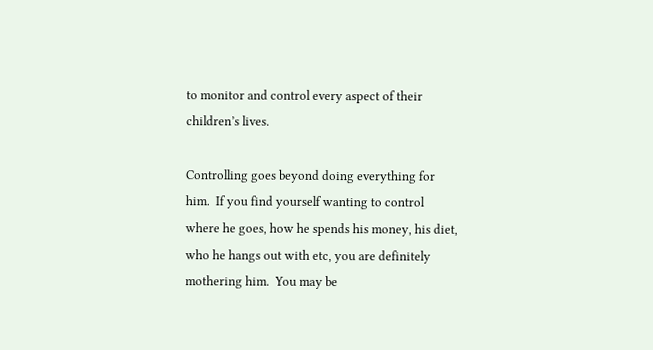to monitor and control every aspect of their children’s lives.

Controlling goes beyond doing everything for him.  If you find yourself wanting to control where he goes, how he spends his money, his diet, who he hangs out with etc, you are definitely mothering him.  You may be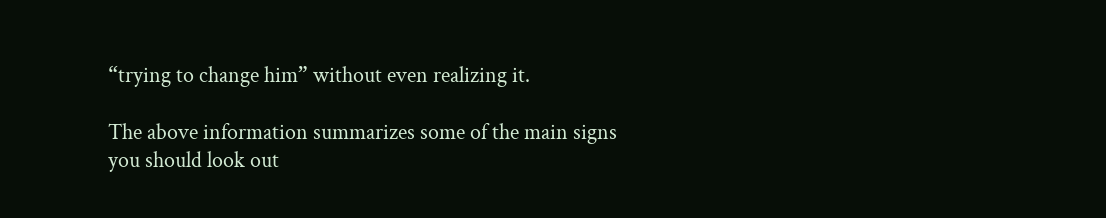“trying to change him” without even realizing it.

The above information summarizes some of the main signs you should look out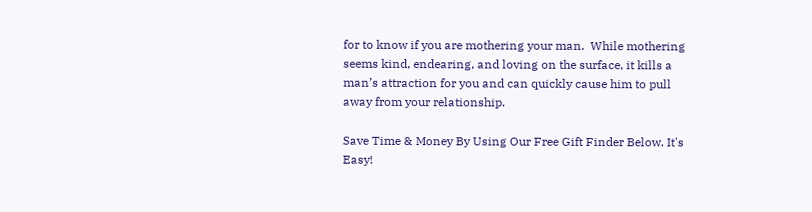for to know if you are mothering your man.  While mothering seems kind, endearing, and loving on the surface, it kills a man’s attraction for you and can quickly cause him to pull away from your relationship.

Save Time & Money By Using Our Free Gift Finder Below. It's Easy!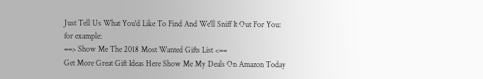Just Tell Us What You'd Like To Find And We'll Sniff It Out For You:
for example:
==> Show Me The 2018 Most Wanted Gifts List <==
Get More Great Gift Ideas Here Show Me My Deals On Amazon Today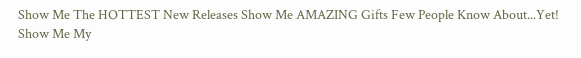Show Me The HOTTEST New Releases Show Me AMAZING Gifts Few People Know About...Yet!
Show Me My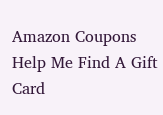Amazon Coupons Help Me Find A Gift Card